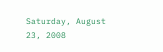Saturday, August 23, 2008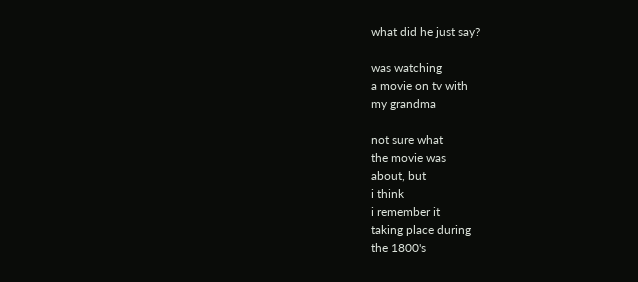what did he just say?

was watching
a movie on tv with
my grandma

not sure what
the movie was
about, but
i think
i remember it
taking place during
the 1800's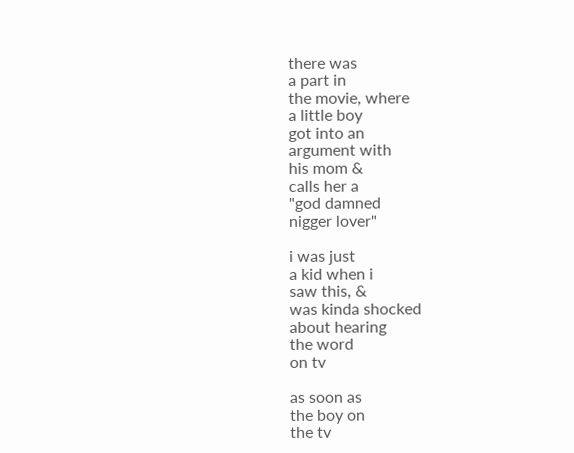there was
a part in
the movie, where
a little boy
got into an
argument with
his mom &
calls her a
"god damned
nigger lover"

i was just
a kid when i
saw this, &
was kinda shocked
about hearing
the word
on tv

as soon as
the boy on
the tv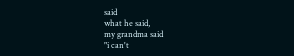said
what he said,
my grandma said
"i can't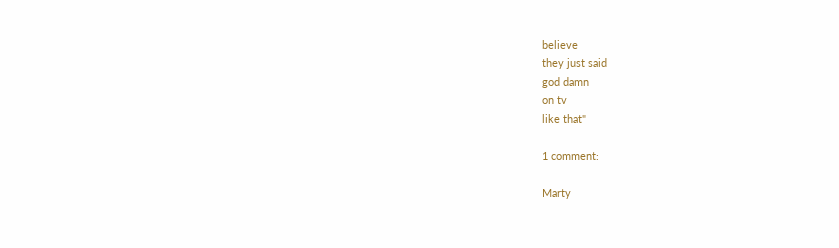believe
they just said
god damn
on tv
like that"

1 comment:

Marty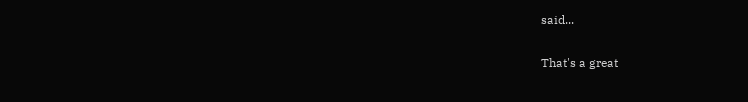said...

That's a great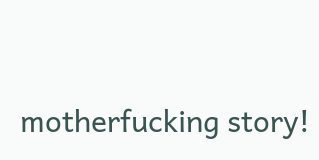motherfucking story!